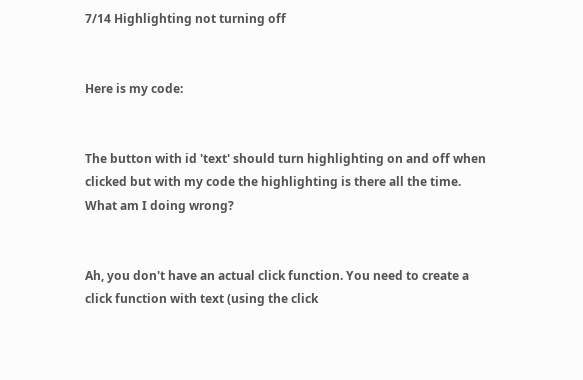7/14 Highlighting not turning off


Here is my code:


The button with id 'text' should turn highlighting on and off when clicked but with my code the highlighting is there all the time. What am I doing wrong?


Ah, you don't have an actual click function. You need to create a click function with text (using the click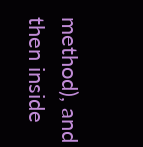method), and then inside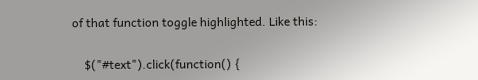of that function toggle highlighted. Like this:

    $("#text").click(function() {